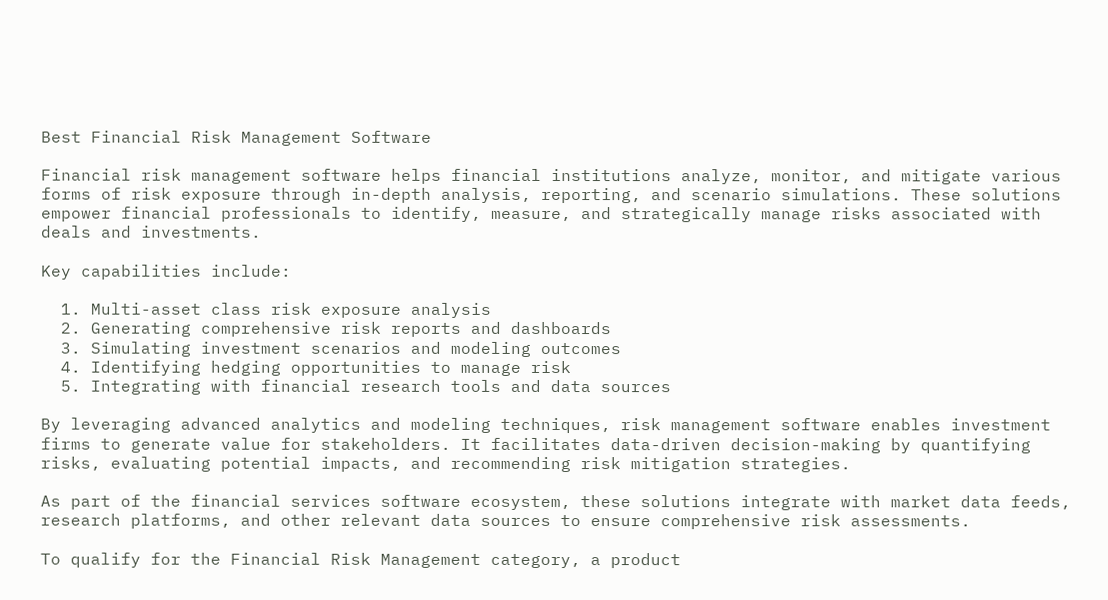Best Financial Risk Management Software

Financial risk management software helps financial institutions analyze, monitor, and mitigate various forms of risk exposure through in-depth analysis, reporting, and scenario simulations. These solutions empower financial professionals to identify, measure, and strategically manage risks associated with deals and investments.

Key capabilities include:

  1. Multi-asset class risk exposure analysis
  2. Generating comprehensive risk reports and dashboards
  3. Simulating investment scenarios and modeling outcomes
  4. Identifying hedging opportunities to manage risk
  5. Integrating with financial research tools and data sources

By leveraging advanced analytics and modeling techniques, risk management software enables investment firms to generate value for stakeholders. It facilitates data-driven decision-making by quantifying risks, evaluating potential impacts, and recommending risk mitigation strategies.

As part of the financial services software ecosystem, these solutions integrate with market data feeds, research platforms, and other relevant data sources to ensure comprehensive risk assessments.

To qualify for the Financial Risk Management category, a product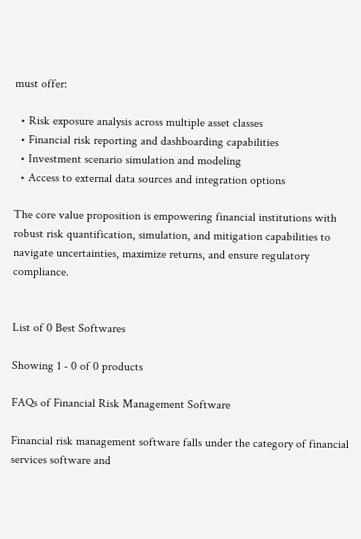must offer:

  • Risk exposure analysis across multiple asset classes
  • Financial risk reporting and dashboarding capabilities
  • Investment scenario simulation and modeling
  • Access to external data sources and integration options

The core value proposition is empowering financial institutions with robust risk quantification, simulation, and mitigation capabilities to navigate uncertainties, maximize returns, and ensure regulatory compliance.


List of 0 Best Softwares

Showing 1 - 0 of 0 products

FAQs of Financial Risk Management Software

Financial risk management software falls under the category of financial services software and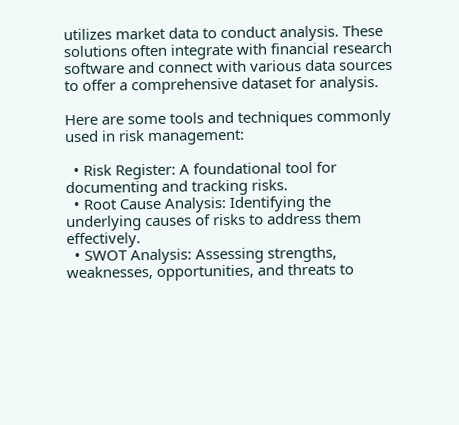utilizes market data to conduct analysis. These solutions often integrate with financial research software and connect with various data sources to offer a comprehensive dataset for analysis.

Here are some tools and techniques commonly used in risk management:

  • Risk Register: A foundational tool for documenting and tracking risks.
  • Root Cause Analysis: Identifying the underlying causes of risks to address them effectively.
  • SWOT Analysis: Assessing strengths, weaknesses, opportunities, and threats to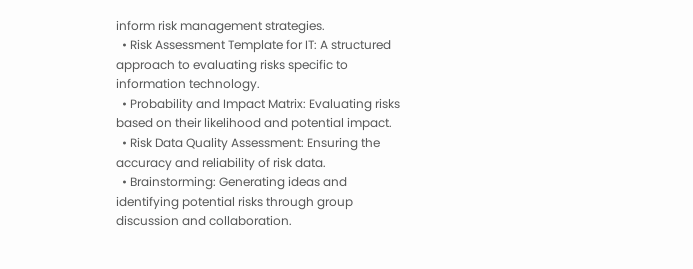inform risk management strategies.
  • Risk Assessment Template for IT: A structured approach to evaluating risks specific to information technology.
  • Probability and Impact Matrix: Evaluating risks based on their likelihood and potential impact.
  • Risk Data Quality Assessment: Ensuring the accuracy and reliability of risk data.
  • Brainstorming: Generating ideas and identifying potential risks through group discussion and collaboration.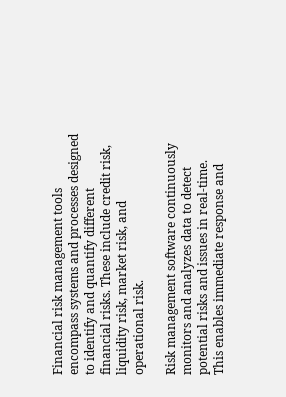Financial risk management tools encompass systems and processes designed to identify and quantify different financial risks. These include credit risk, liquidity risk, market risk, and operational risk.

Risk management software continuously monitors and analyzes data to detect potential risks and issues in real-time. This enables immediate response and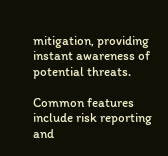mitigation, providing instant awareness of potential threats.

Common features include risk reporting and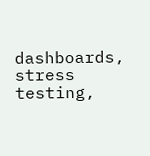dashboards, stress testing,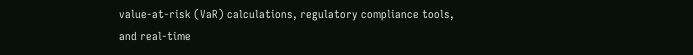value-at-risk (VaR) calculations, regulatory compliance tools, and real-time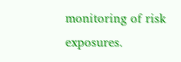monitoring of risk exposures.